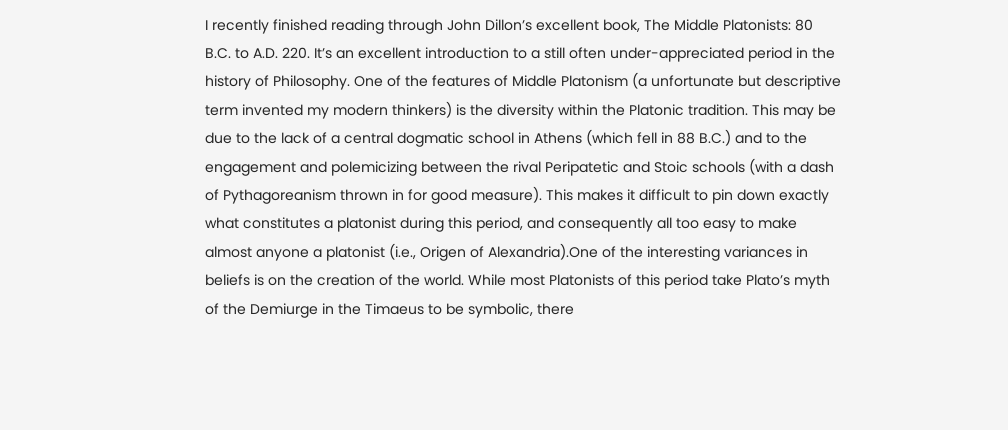I recently finished reading through John Dillon’s excellent book, The Middle Platonists: 80 B.C. to A.D. 220. It’s an excellent introduction to a still often under-appreciated period in the history of Philosophy. One of the features of Middle Platonism (a unfortunate but descriptive term invented my modern thinkers) is the diversity within the Platonic tradition. This may be due to the lack of a central dogmatic school in Athens (which fell in 88 B.C.) and to the engagement and polemicizing between the rival Peripatetic and Stoic schools (with a dash of Pythagoreanism thrown in for good measure). This makes it difficult to pin down exactly what constitutes a platonist during this period, and consequently all too easy to make almost anyone a platonist (i.e., Origen of Alexandria).One of the interesting variances in beliefs is on the creation of the world. While most Platonists of this period take Plato’s myth of the Demiurge in the Timaeus to be symbolic, there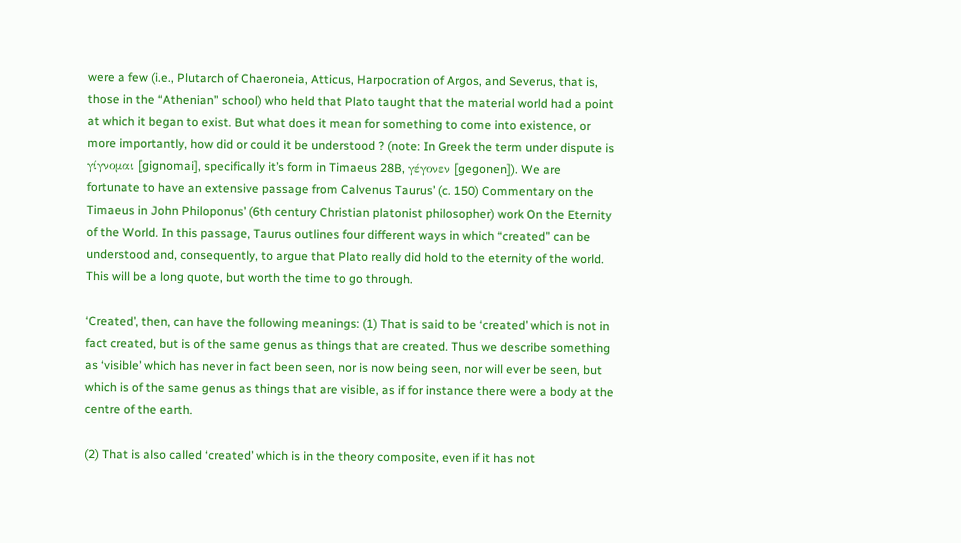were a few (i.e., Plutarch of Chaeroneia, Atticus, Harpocration of Argos, and Severus, that is, those in the “Athenian” school) who held that Plato taught that the material world had a point at which it began to exist. But what does it mean for something to come into existence, or more importantly, how did or could it be understood ? (note: In Greek the term under dispute is γίγνομαι [gignomai], specifically it’s form in Timaeus 28B, γέγονεν [gegonen]). We are fortunate to have an extensive passage from Calvenus Taurus’ (c. 150) Commentary on the Timaeus in John Philoponus’ (6th century Christian platonist philosopher) work On the Eternity of the World. In this passage, Taurus outlines four different ways in which “created” can be understood and, consequently, to argue that Plato really did hold to the eternity of the world. This will be a long quote, but worth the time to go through.

‘Created’, then, can have the following meanings: (1) That is said to be ‘created’ which is not in fact created, but is of the same genus as things that are created. Thus we describe something as ‘visible’ which has never in fact been seen, nor is now being seen, nor will ever be seen, but which is of the same genus as things that are visible, as if for instance there were a body at the centre of the earth.

(2) That is also called ‘created’ which is in the theory composite, even if it has not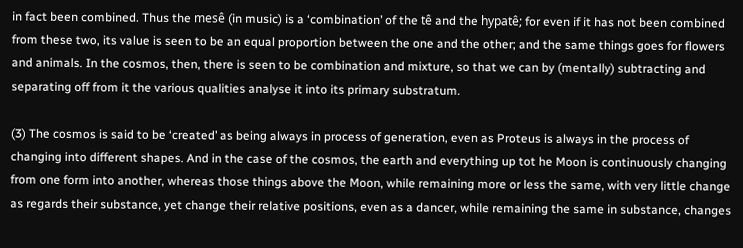in fact been combined. Thus the mesê (in music) is a ‘combination’ of the tê and the hypatê; for even if it has not been combined from these two, its value is seen to be an equal proportion between the one and the other; and the same things goes for flowers and animals. In the cosmos, then, there is seen to be combination and mixture, so that we can by (mentally) subtracting and separating off from it the various qualities analyse it into its primary substratum.

(3) The cosmos is said to be ‘created’ as being always in process of generation, even as Proteus is always in the process of changing into different shapes. And in the case of the cosmos, the earth and everything up tot he Moon is continuously changing from one form into another, whereas those things above the Moon, while remaining more or less the same, with very little change as regards their substance, yet change their relative positions, even as a dancer, while remaining the same in substance, changes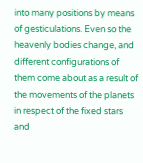into many positions by means of gesticulations. Even so the heavenly bodies change, and different configurations of them come about as a result of the movements of the planets in respect of the fixed stars and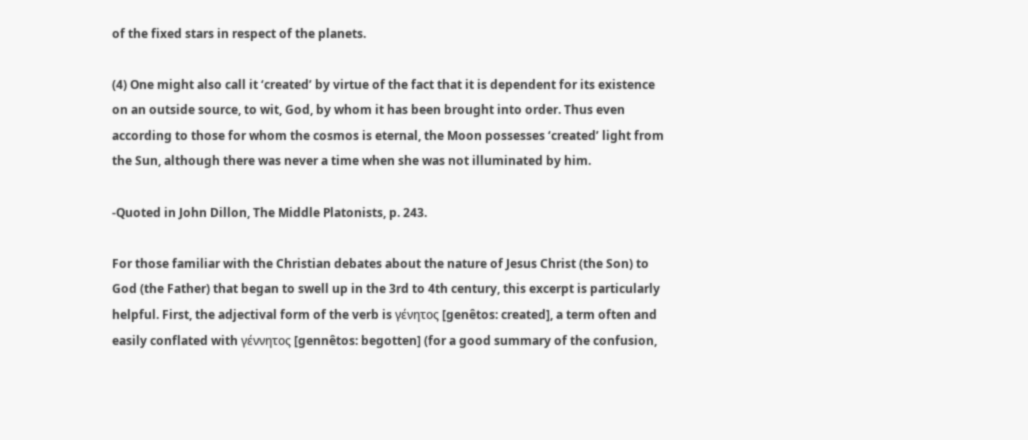of the fixed stars in respect of the planets.

(4) One might also call it ‘created’ by virtue of the fact that it is dependent for its existence on an outside source, to wit, God, by whom it has been brought into order. Thus even according to those for whom the cosmos is eternal, the Moon possesses ‘created’ light from the Sun, although there was never a time when she was not illuminated by him.

-Quoted in John Dillon, The Middle Platonists, p. 243.

For those familiar with the Christian debates about the nature of Jesus Christ (the Son) to God (the Father) that began to swell up in the 3rd to 4th century, this excerpt is particularly helpful. First, the adjectival form of the verb is γένητος [genêtos: created], a term often and easily conflated with γέννητος [gennêtos: begotten] (for a good summary of the confusion,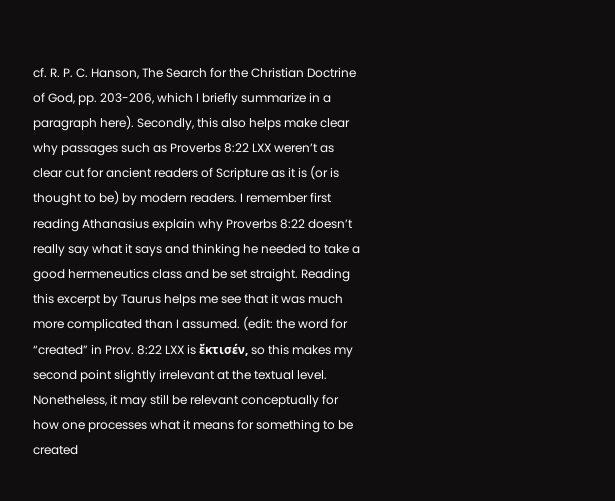cf. R. P. C. Hanson, The Search for the Christian Doctrine of God, pp. 203-206, which I briefly summarize in a paragraph here). Secondly, this also helps make clear why passages such as Proverbs 8:22 LXX weren’t as clear cut for ancient readers of Scripture as it is (or is thought to be) by modern readers. I remember first reading Athanasius explain why Proverbs 8:22 doesn’t really say what it says and thinking he needed to take a good hermeneutics class and be set straight. Reading this excerpt by Taurus helps me see that it was much more complicated than I assumed. (edit: the word for “created” in Prov. 8:22 LXX is ἔκτισέν, so this makes my second point slightly irrelevant at the textual level. Nonetheless, it may still be relevant conceptually for how one processes what it means for something to be created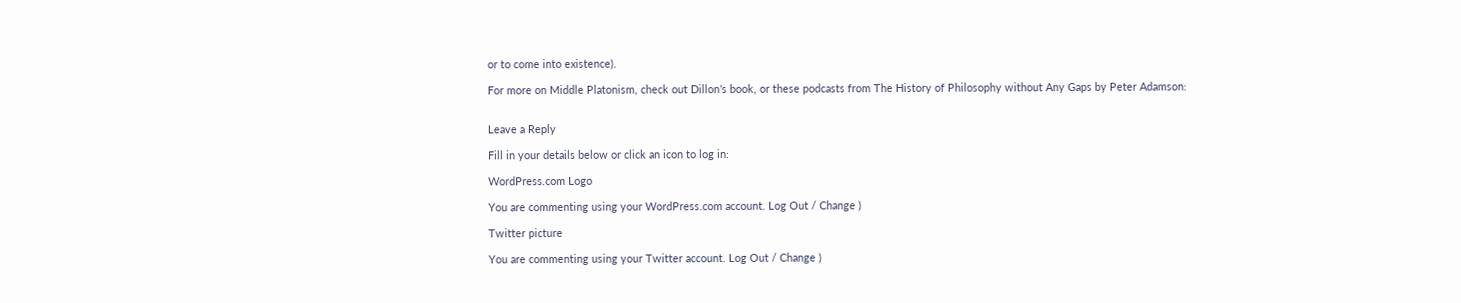or to come into existence).

For more on Middle Platonism, check out Dillon’s book, or these podcasts from The History of Philosophy without Any Gaps by Peter Adamson:


Leave a Reply

Fill in your details below or click an icon to log in:

WordPress.com Logo

You are commenting using your WordPress.com account. Log Out / Change )

Twitter picture

You are commenting using your Twitter account. Log Out / Change )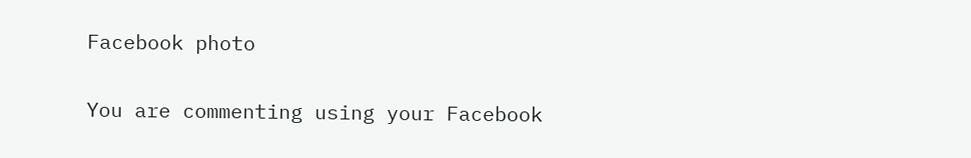Facebook photo

You are commenting using your Facebook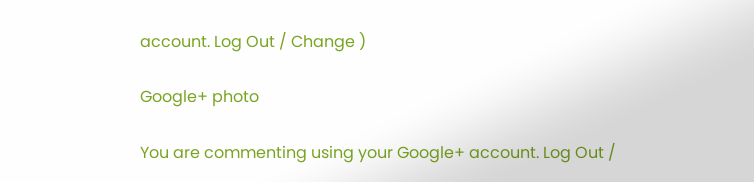account. Log Out / Change )

Google+ photo

You are commenting using your Google+ account. Log Out /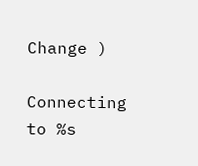Change )

Connecting to %s